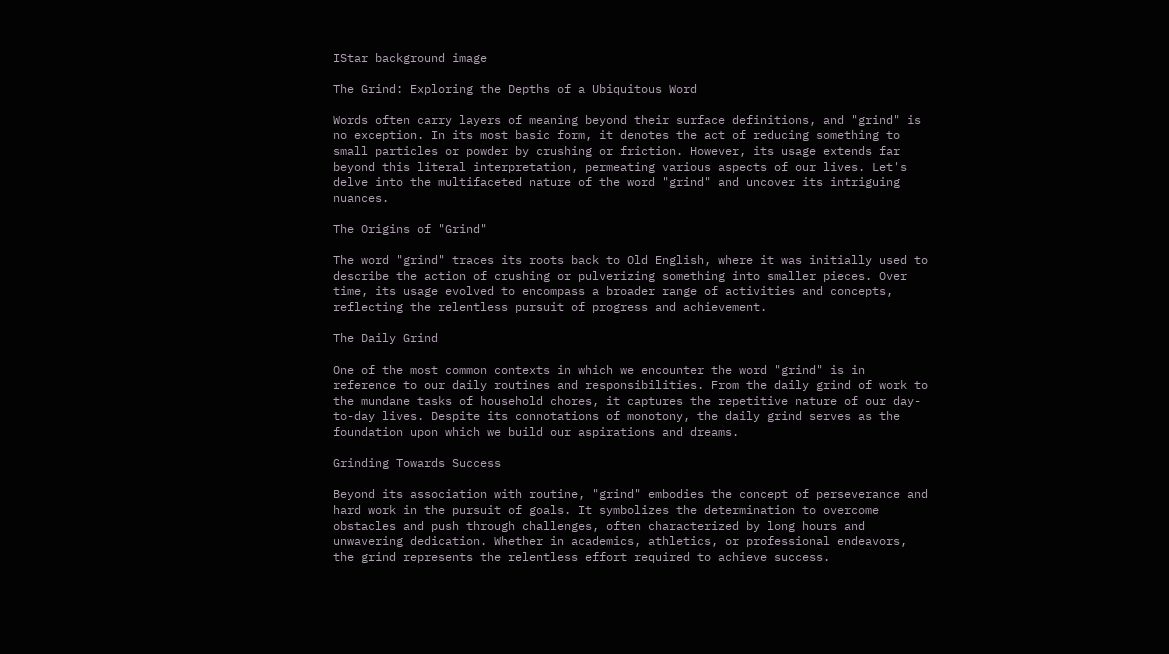IStar background image

The Grind: Exploring the Depths of a Ubiquitous Word

Words often carry layers of meaning beyond their surface definitions, and "grind" is no exception. In its most basic form, it denotes the act of reducing something to small particles or powder by crushing or friction. However, its usage extends far beyond this literal interpretation, permeating various aspects of our lives. Let's delve into the multifaceted nature of the word "grind" and uncover its intriguing nuances.

The Origins of "Grind"

The word "grind" traces its roots back to Old English, where it was initially used to describe the action of crushing or pulverizing something into smaller pieces. Over time, its usage evolved to encompass a broader range of activities and concepts, reflecting the relentless pursuit of progress and achievement.

The Daily Grind

One of the most common contexts in which we encounter the word "grind" is in reference to our daily routines and responsibilities. From the daily grind of work to the mundane tasks of household chores, it captures the repetitive nature of our day-to-day lives. Despite its connotations of monotony, the daily grind serves as the foundation upon which we build our aspirations and dreams.

Grinding Towards Success

Beyond its association with routine, "grind" embodies the concept of perseverance and hard work in the pursuit of goals. It symbolizes the determination to overcome obstacles and push through challenges, often characterized by long hours and unwavering dedication. Whether in academics, athletics, or professional endeavors, the grind represents the relentless effort required to achieve success.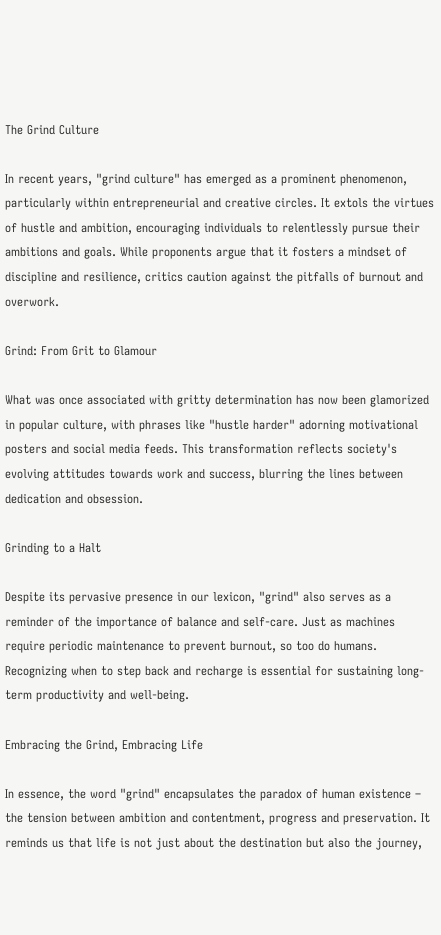The Grind Culture

In recent years, "grind culture" has emerged as a prominent phenomenon, particularly within entrepreneurial and creative circles. It extols the virtues of hustle and ambition, encouraging individuals to relentlessly pursue their ambitions and goals. While proponents argue that it fosters a mindset of discipline and resilience, critics caution against the pitfalls of burnout and overwork.

Grind: From Grit to Glamour

What was once associated with gritty determination has now been glamorized in popular culture, with phrases like "hustle harder" adorning motivational posters and social media feeds. This transformation reflects society's evolving attitudes towards work and success, blurring the lines between dedication and obsession.

Grinding to a Halt

Despite its pervasive presence in our lexicon, "grind" also serves as a reminder of the importance of balance and self-care. Just as machines require periodic maintenance to prevent burnout, so too do humans. Recognizing when to step back and recharge is essential for sustaining long-term productivity and well-being.

Embracing the Grind, Embracing Life

In essence, the word "grind" encapsulates the paradox of human existence – the tension between ambition and contentment, progress and preservation. It reminds us that life is not just about the destination but also the journey,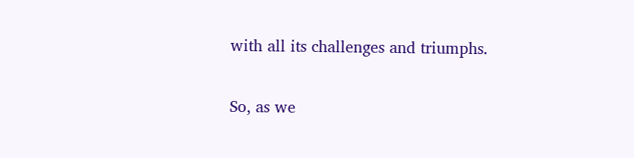with all its challenges and triumphs.

So, as we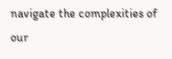navigate the complexities of our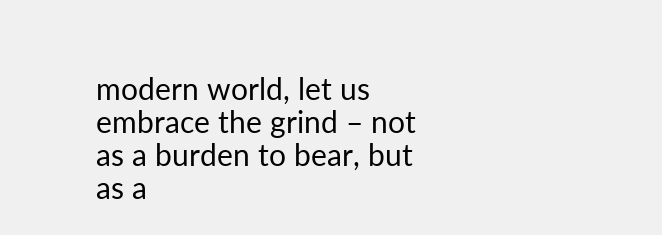modern world, let us embrace the grind – not as a burden to bear, but as a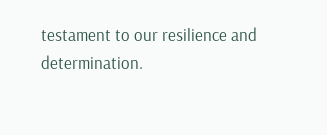testament to our resilience and determination.